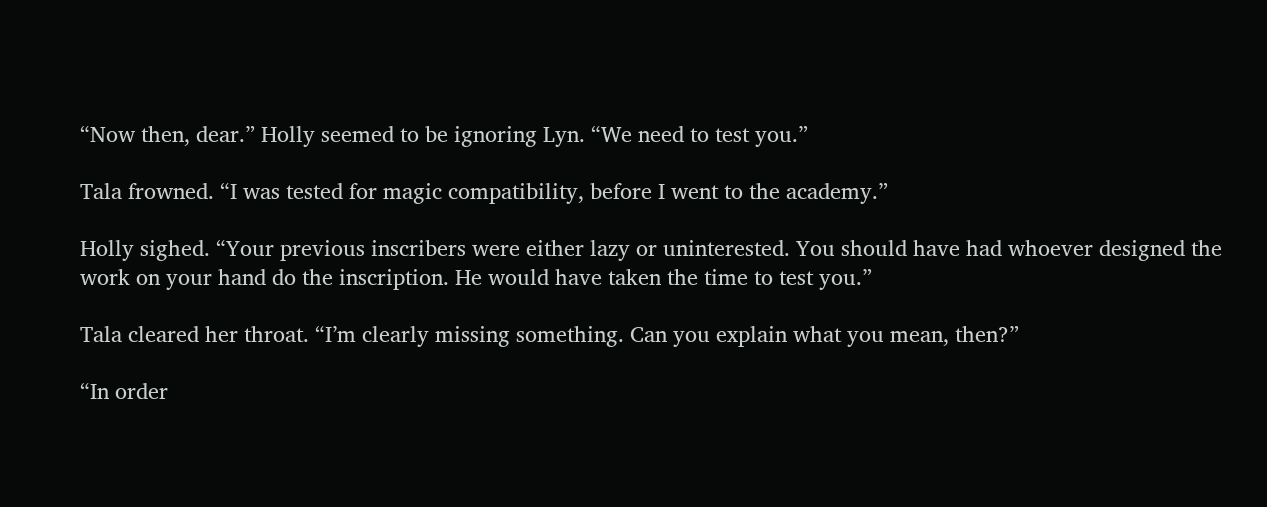“Now then, dear.” Holly seemed to be ignoring Lyn. “We need to test you.”

Tala frowned. “I was tested for magic compatibility, before I went to the academy.”

Holly sighed. “Your previous inscribers were either lazy or uninterested. You should have had whoever designed the work on your hand do the inscription. He would have taken the time to test you.”

Tala cleared her throat. “I’m clearly missing something. Can you explain what you mean, then?”

“In order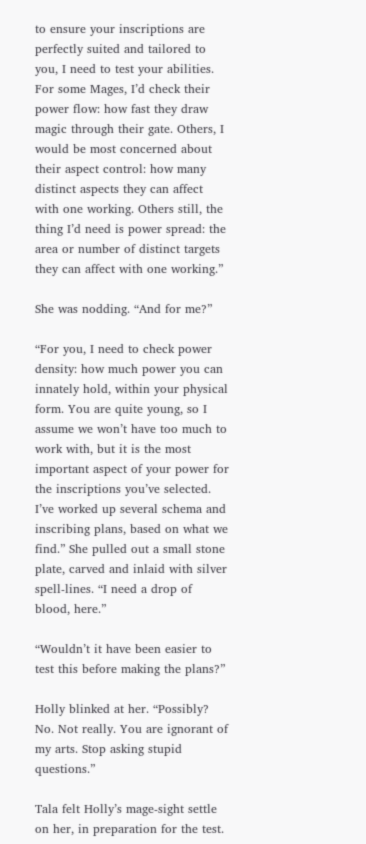to ensure your inscriptions are perfectly suited and tailored to you, I need to test your abilities. For some Mages, I’d check their power flow: how fast they draw magic through their gate. Others, I would be most concerned about their aspect control: how many distinct aspects they can affect with one working. Others still, the thing I’d need is power spread: the area or number of distinct targets they can affect with one working.”

She was nodding. “And for me?”

“For you, I need to check power density: how much power you can innately hold, within your physical form. You are quite young, so I assume we won’t have too much to work with, but it is the most important aspect of your power for the inscriptions you’ve selected. I’ve worked up several schema and inscribing plans, based on what we find.” She pulled out a small stone plate, carved and inlaid with silver spell-lines. “I need a drop of blood, here.”

“Wouldn’t it have been easier to test this before making the plans?”

Holly blinked at her. “Possibly? No. Not really. You are ignorant of my arts. Stop asking stupid questions.”

Tala felt Holly’s mage-sight settle on her, in preparation for the test.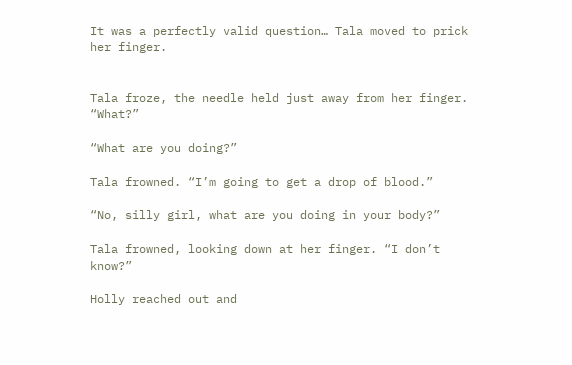It was a perfectly valid question… Tala moved to prick her finger.


Tala froze, the needle held just away from her finger. “What?”

“What are you doing?”

Tala frowned. “I’m going to get a drop of blood.”

“No, silly girl, what are you doing in your body?”

Tala frowned, looking down at her finger. “I don’t know?”

Holly reached out and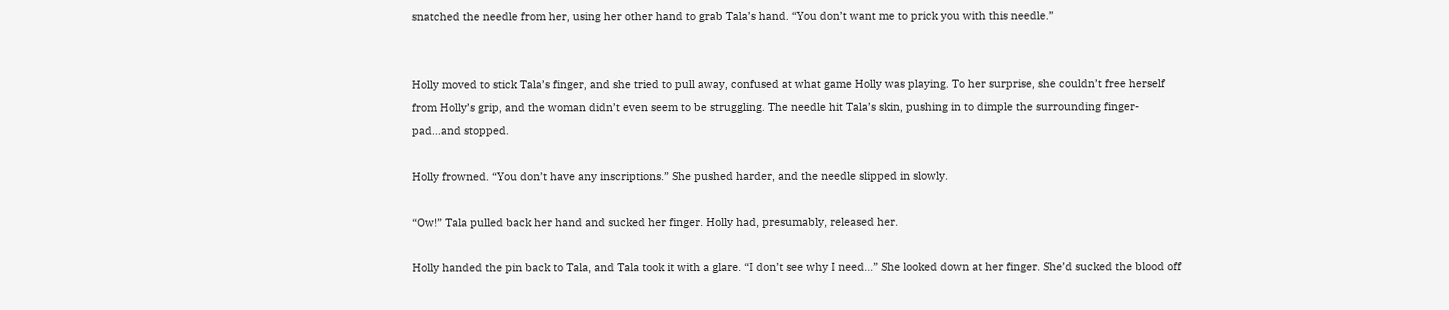snatched the needle from her, using her other hand to grab Tala’s hand. “You don’t want me to prick you with this needle.”


Holly moved to stick Tala’s finger, and she tried to pull away, confused at what game Holly was playing. To her surprise, she couldn’t free herself from Holly’s grip, and the woman didn’t even seem to be struggling. The needle hit Tala’s skin, pushing in to dimple the surrounding finger-pad…and stopped.

Holly frowned. “You don’t have any inscriptions.” She pushed harder, and the needle slipped in slowly.

“Ow!” Tala pulled back her hand and sucked her finger. Holly had, presumably, released her.

Holly handed the pin back to Tala, and Tala took it with a glare. “I don’t see why I need…” She looked down at her finger. She’d sucked the blood off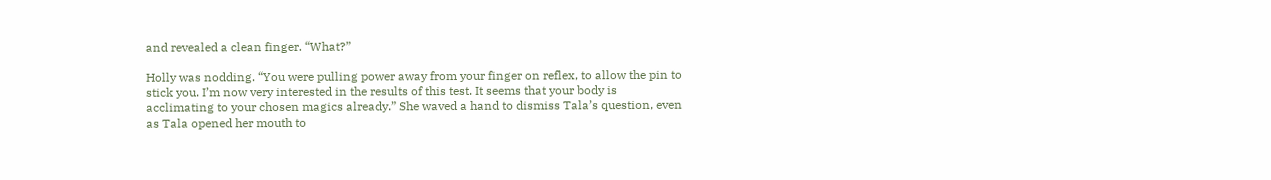and revealed a clean finger. “What?”

Holly was nodding. “You were pulling power away from your finger on reflex, to allow the pin to stick you. I’m now very interested in the results of this test. It seems that your body is acclimating to your chosen magics already.” She waved a hand to dismiss Tala’s question, even as Tala opened her mouth to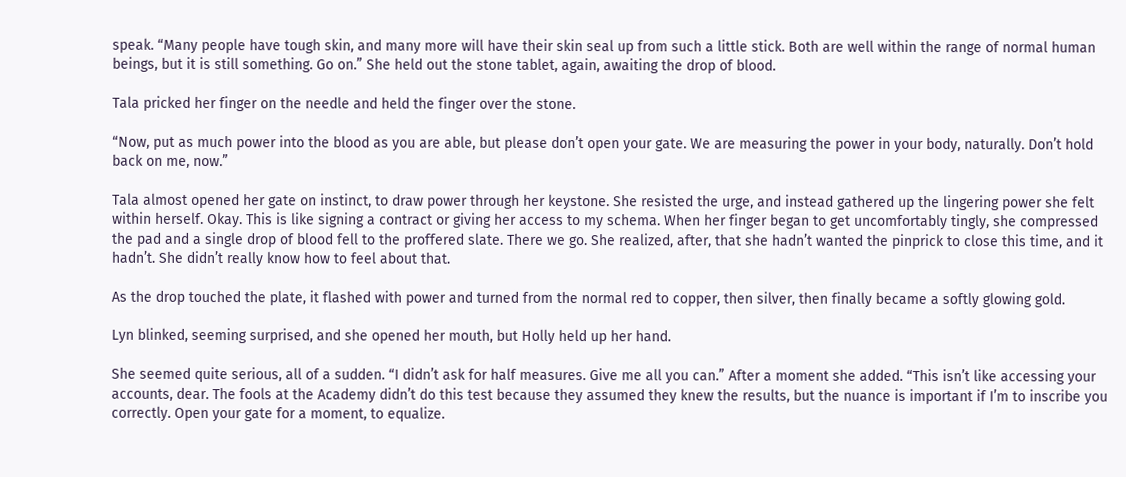speak. “Many people have tough skin, and many more will have their skin seal up from such a little stick. Both are well within the range of normal human beings, but it is still something. Go on.” She held out the stone tablet, again, awaiting the drop of blood.

Tala pricked her finger on the needle and held the finger over the stone.

“Now, put as much power into the blood as you are able, but please don’t open your gate. We are measuring the power in your body, naturally. Don’t hold back on me, now.”

Tala almost opened her gate on instinct, to draw power through her keystone. She resisted the urge, and instead gathered up the lingering power she felt within herself. Okay. This is like signing a contract or giving her access to my schema. When her finger began to get uncomfortably tingly, she compressed the pad and a single drop of blood fell to the proffered slate. There we go. She realized, after, that she hadn’t wanted the pinprick to close this time, and it hadn’t. She didn’t really know how to feel about that.

As the drop touched the plate, it flashed with power and turned from the normal red to copper, then silver, then finally became a softly glowing gold.

Lyn blinked, seeming surprised, and she opened her mouth, but Holly held up her hand.

She seemed quite serious, all of a sudden. “I didn’t ask for half measures. Give me all you can.” After a moment she added. “This isn’t like accessing your accounts, dear. The fools at the Academy didn’t do this test because they assumed they knew the results, but the nuance is important if I’m to inscribe you correctly. Open your gate for a moment, to equalize.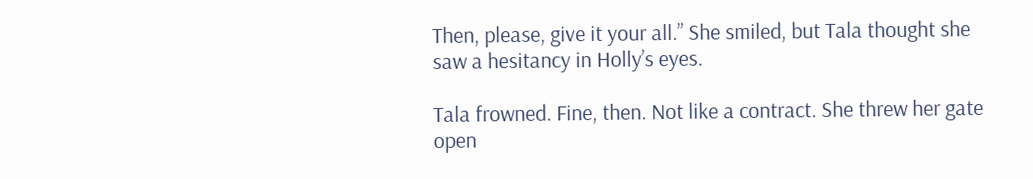Then, please, give it your all.” She smiled, but Tala thought she saw a hesitancy in Holly’s eyes.

Tala frowned. Fine, then. Not like a contract. She threw her gate open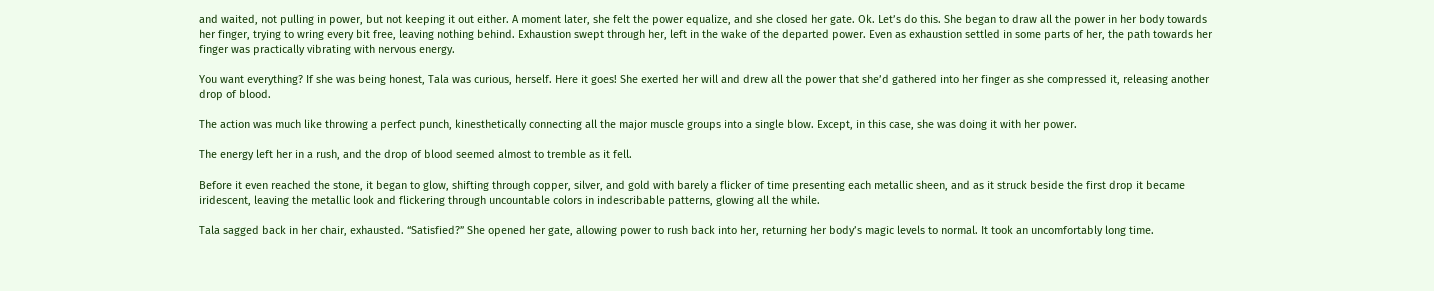and waited, not pulling in power, but not keeping it out either. A moment later, she felt the power equalize, and she closed her gate. Ok. Let’s do this. She began to draw all the power in her body towards her finger, trying to wring every bit free, leaving nothing behind. Exhaustion swept through her, left in the wake of the departed power. Even as exhaustion settled in some parts of her, the path towards her finger was practically vibrating with nervous energy.

You want everything? If she was being honest, Tala was curious, herself. Here it goes! She exerted her will and drew all the power that she’d gathered into her finger as she compressed it, releasing another drop of blood.

The action was much like throwing a perfect punch, kinesthetically connecting all the major muscle groups into a single blow. Except, in this case, she was doing it with her power.

The energy left her in a rush, and the drop of blood seemed almost to tremble as it fell.

Before it even reached the stone, it began to glow, shifting through copper, silver, and gold with barely a flicker of time presenting each metallic sheen, and as it struck beside the first drop it became iridescent, leaving the metallic look and flickering through uncountable colors in indescribable patterns, glowing all the while.

Tala sagged back in her chair, exhausted. “Satisfied?” She opened her gate, allowing power to rush back into her, returning her body’s magic levels to normal. It took an uncomfortably long time.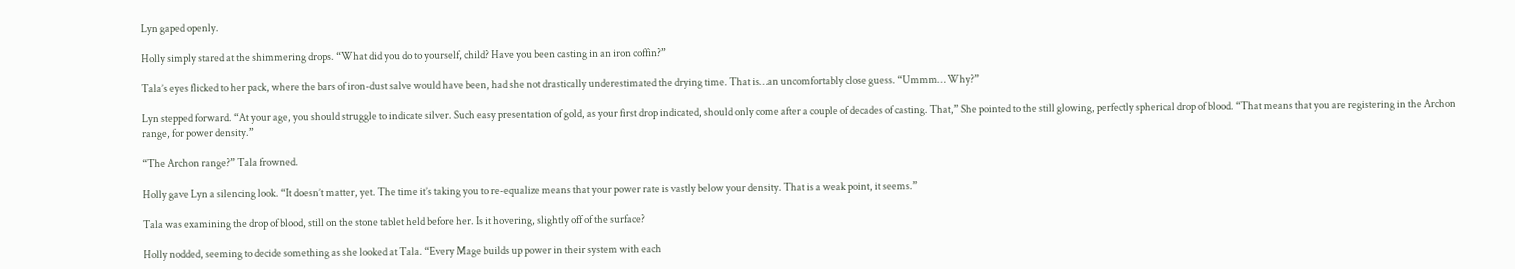Lyn gaped openly.

Holly simply stared at the shimmering drops. “What did you do to yourself, child? Have you been casting in an iron coffin?”

Tala’s eyes flicked to her pack, where the bars of iron-dust salve would have been, had she not drastically underestimated the drying time. That is…an uncomfortably close guess. “Ummm… Why?”

Lyn stepped forward. “At your age, you should struggle to indicate silver. Such easy presentation of gold, as your first drop indicated, should only come after a couple of decades of casting. That,” She pointed to the still glowing, perfectly spherical drop of blood. “That means that you are registering in the Archon range, for power density.”

“The Archon range?” Tala frowned.

Holly gave Lyn a silencing look. “It doesn’t matter, yet. The time it’s taking you to re-equalize means that your power rate is vastly below your density. That is a weak point, it seems.”

Tala was examining the drop of blood, still on the stone tablet held before her. Is it hovering, slightly off of the surface?

Holly nodded, seeming to decide something as she looked at Tala. “Every Mage builds up power in their system with each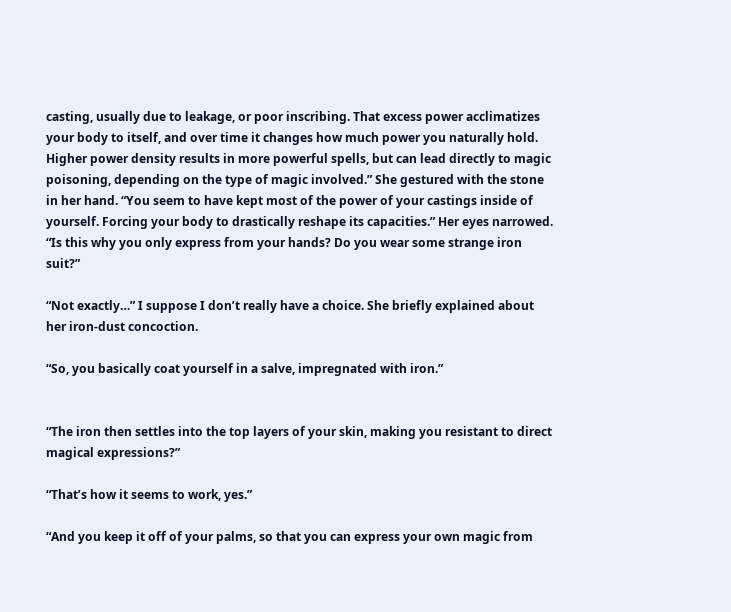casting, usually due to leakage, or poor inscribing. That excess power acclimatizes your body to itself, and over time it changes how much power you naturally hold. Higher power density results in more powerful spells, but can lead directly to magic poisoning, depending on the type of magic involved.” She gestured with the stone in her hand. “You seem to have kept most of the power of your castings inside of yourself. Forcing your body to drastically reshape its capacities.” Her eyes narrowed. “Is this why you only express from your hands? Do you wear some strange iron suit?”

“Not exactly…” I suppose I don’t really have a choice. She briefly explained about her iron-dust concoction.

“So, you basically coat yourself in a salve, impregnated with iron.”


“The iron then settles into the top layers of your skin, making you resistant to direct magical expressions?”

“That’s how it seems to work, yes.”

“And you keep it off of your palms, so that you can express your own magic from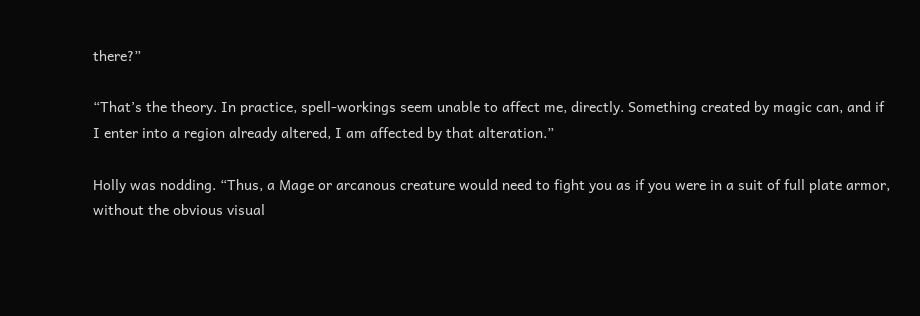there?”

“That’s the theory. In practice, spell-workings seem unable to affect me, directly. Something created by magic can, and if I enter into a region already altered, I am affected by that alteration.”

Holly was nodding. “Thus, a Mage or arcanous creature would need to fight you as if you were in a suit of full plate armor, without the obvious visual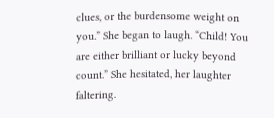clues, or the burdensome weight on you.” She began to laugh. “Child! You are either brilliant or lucky beyond count.” She hesitated, her laughter faltering.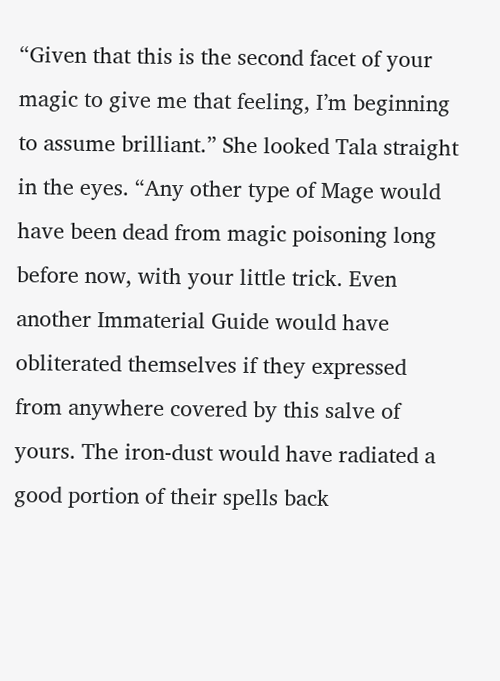“Given that this is the second facet of your magic to give me that feeling, I’m beginning to assume brilliant.” She looked Tala straight in the eyes. “Any other type of Mage would have been dead from magic poisoning long before now, with your little trick. Even another Immaterial Guide would have obliterated themselves if they expressed from anywhere covered by this salve of yours. The iron-dust would have radiated a good portion of their spells back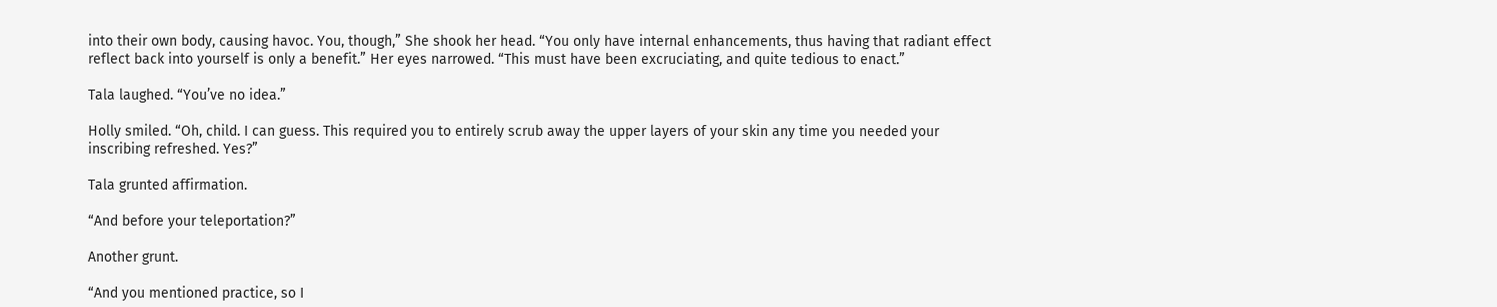into their own body, causing havoc. You, though,” She shook her head. “You only have internal enhancements, thus having that radiant effect reflect back into yourself is only a benefit.” Her eyes narrowed. “This must have been excruciating, and quite tedious to enact.”

Tala laughed. “You’ve no idea.”

Holly smiled. “Oh, child. I can guess. This required you to entirely scrub away the upper layers of your skin any time you needed your inscribing refreshed. Yes?”

Tala grunted affirmation.

“And before your teleportation?”

Another grunt.

“And you mentioned practice, so I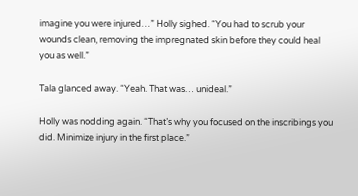imagine you were injured…” Holly sighed. “You had to scrub your wounds clean, removing the impregnated skin before they could heal you as well.”

Tala glanced away. “Yeah. That was… unideal.”

Holly was nodding again. “That’s why you focused on the inscribings you did. Minimize injury in the first place.”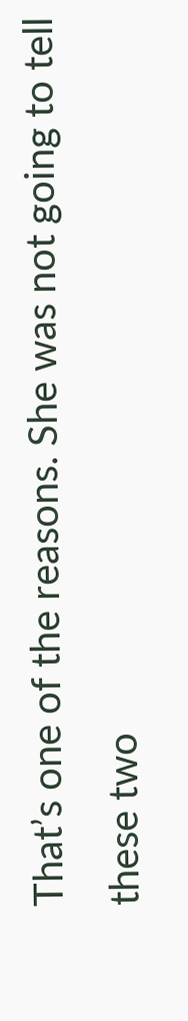That’s one of the reasons. She was not going to tell these two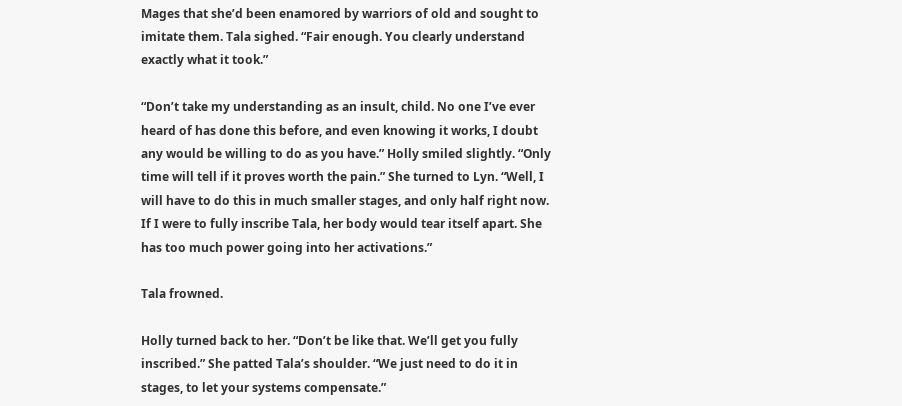Mages that she’d been enamored by warriors of old and sought to imitate them. Tala sighed. “Fair enough. You clearly understand exactly what it took.”

“Don’t take my understanding as an insult, child. No one I’ve ever heard of has done this before, and even knowing it works, I doubt any would be willing to do as you have.” Holly smiled slightly. “Only time will tell if it proves worth the pain.” She turned to Lyn. “Well, I will have to do this in much smaller stages, and only half right now. If I were to fully inscribe Tala, her body would tear itself apart. She has too much power going into her activations.”

Tala frowned.

Holly turned back to her. “Don’t be like that. We’ll get you fully inscribed.” She patted Tala’s shoulder. “We just need to do it in stages, to let your systems compensate.”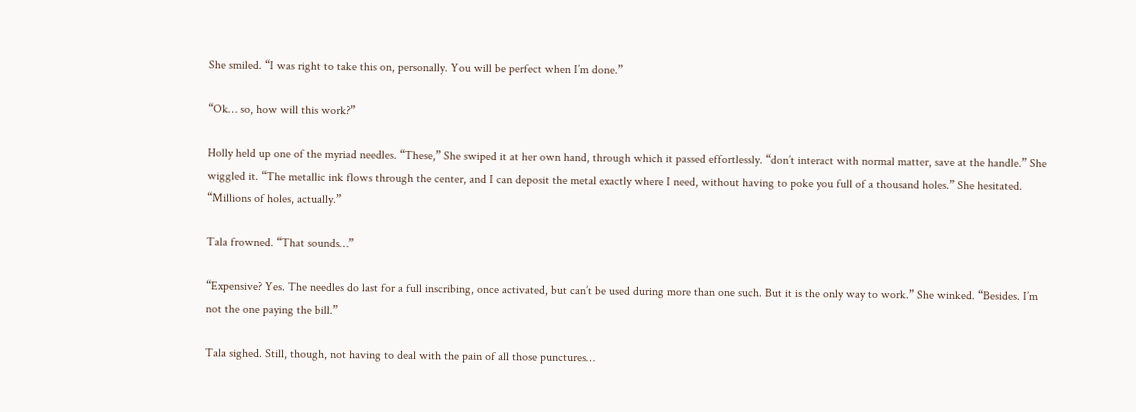She smiled. “I was right to take this on, personally. You will be perfect when I’m done.”

“Ok… so, how will this work?”

Holly held up one of the myriad needles. “These,” She swiped it at her own hand, through which it passed effortlessly. “don’t interact with normal matter, save at the handle.” She wiggled it. “The metallic ink flows through the center, and I can deposit the metal exactly where I need, without having to poke you full of a thousand holes.” She hesitated. “Millions of holes, actually.”

Tala frowned. “That sounds…”

“Expensive? Yes. The needles do last for a full inscribing, once activated, but can’t be used during more than one such. But it is the only way to work.” She winked. “Besides. I’m not the one paying the bill.”

Tala sighed. Still, though, not having to deal with the pain of all those punctures…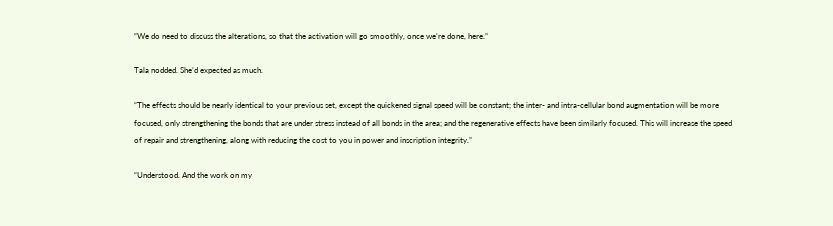“We do need to discuss the alterations, so that the activation will go smoothly, once we’re done, here.”

Tala nodded. She’d expected as much.

“The effects should be nearly identical to your previous set, except the quickened signal speed will be constant; the inter- and intra-cellular bond augmentation will be more focused, only strengthening the bonds that are under stress instead of all bonds in the area; and the regenerative effects have been similarly focused. This will increase the speed of repair and strengthening, along with reducing the cost to you in power and inscription integrity.”

“Understood. And the work on my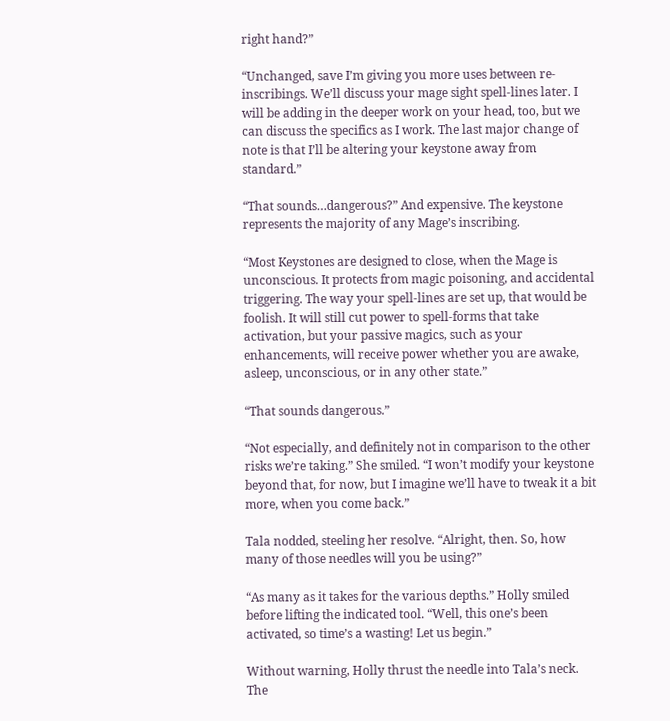right hand?”

“Unchanged, save I’m giving you more uses between re-inscribings. We’ll discuss your mage sight spell-lines later. I will be adding in the deeper work on your head, too, but we can discuss the specifics as I work. The last major change of note is that I’ll be altering your keystone away from standard.”

“That sounds…dangerous?” And expensive. The keystone represents the majority of any Mage’s inscribing.

“Most Keystones are designed to close, when the Mage is unconscious. It protects from magic poisoning, and accidental triggering. The way your spell-lines are set up, that would be foolish. It will still cut power to spell-forms that take activation, but your passive magics, such as your enhancements, will receive power whether you are awake, asleep, unconscious, or in any other state.”

“That sounds dangerous.”

“Not especially, and definitely not in comparison to the other risks we’re taking.” She smiled. “I won’t modify your keystone beyond that, for now, but I imagine we’ll have to tweak it a bit more, when you come back.”

Tala nodded, steeling her resolve. “Alright, then. So, how many of those needles will you be using?”

“As many as it takes for the various depths.” Holly smiled before lifting the indicated tool. “Well, this one’s been activated, so time’s a wasting! Let us begin.”

Without warning, Holly thrust the needle into Tala’s neck. The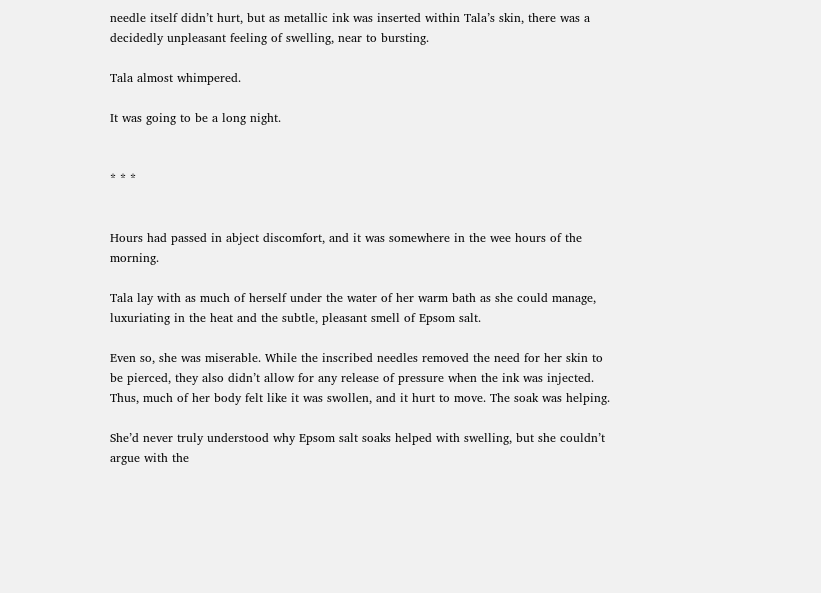needle itself didn’t hurt, but as metallic ink was inserted within Tala’s skin, there was a decidedly unpleasant feeling of swelling, near to bursting.

Tala almost whimpered.

It was going to be a long night.


* * *


Hours had passed in abject discomfort, and it was somewhere in the wee hours of the morning.

Tala lay with as much of herself under the water of her warm bath as she could manage, luxuriating in the heat and the subtle, pleasant smell of Epsom salt.

Even so, she was miserable. While the inscribed needles removed the need for her skin to be pierced, they also didn’t allow for any release of pressure when the ink was injected. Thus, much of her body felt like it was swollen, and it hurt to move. The soak was helping.

She’d never truly understood why Epsom salt soaks helped with swelling, but she couldn’t argue with the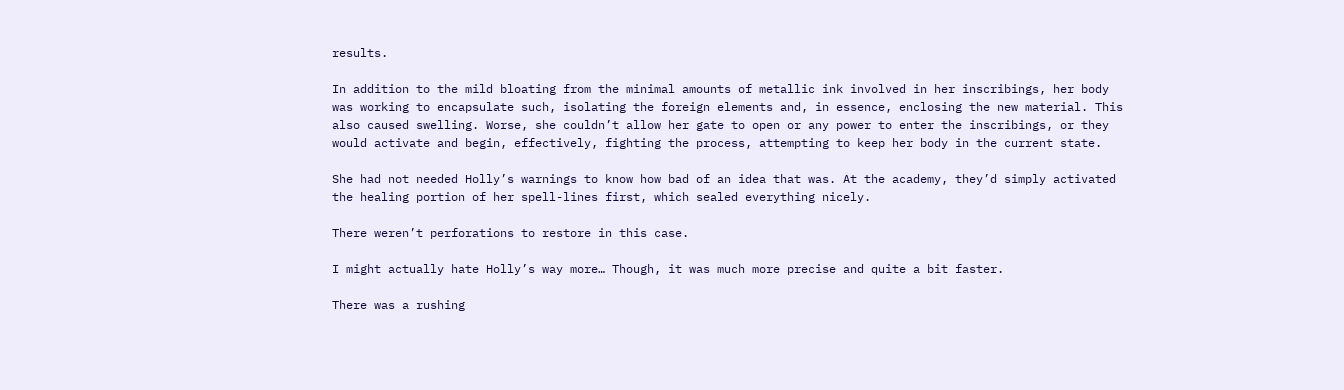results.

In addition to the mild bloating from the minimal amounts of metallic ink involved in her inscribings, her body was working to encapsulate such, isolating the foreign elements and, in essence, enclosing the new material. This also caused swelling. Worse, she couldn’t allow her gate to open or any power to enter the inscribings, or they would activate and begin, effectively, fighting the process, attempting to keep her body in the current state.

She had not needed Holly’s warnings to know how bad of an idea that was. At the academy, they’d simply activated the healing portion of her spell-lines first, which sealed everything nicely.

There weren’t perforations to restore in this case.

I might actually hate Holly’s way more… Though, it was much more precise and quite a bit faster.

There was a rushing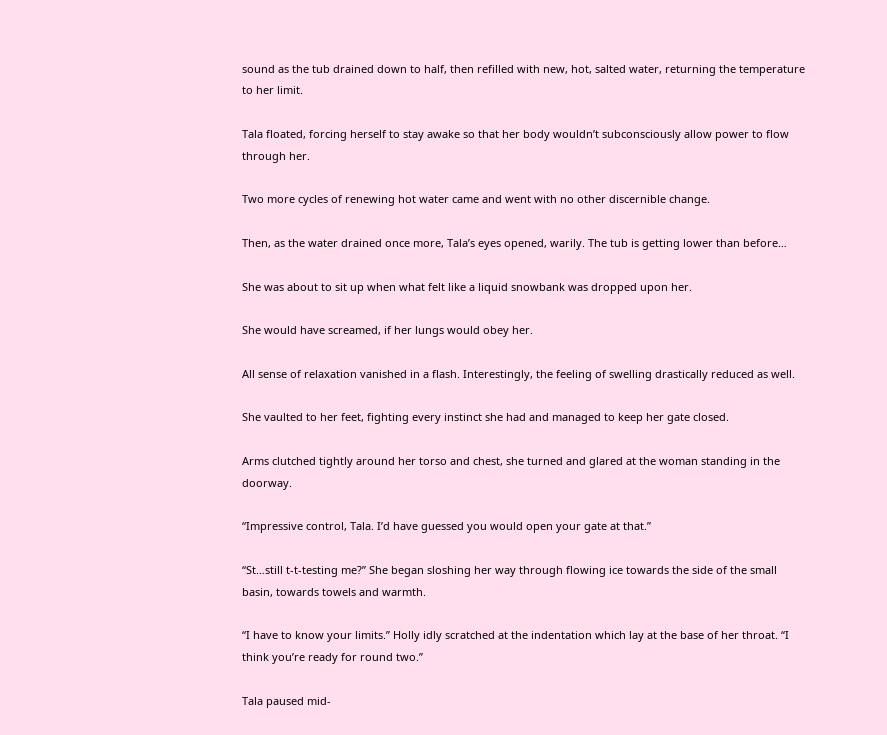sound as the tub drained down to half, then refilled with new, hot, salted water, returning the temperature to her limit.

Tala floated, forcing herself to stay awake so that her body wouldn’t subconsciously allow power to flow through her.

Two more cycles of renewing hot water came and went with no other discernible change.

Then, as the water drained once more, Tala’s eyes opened, warily. The tub is getting lower than before…

She was about to sit up when what felt like a liquid snowbank was dropped upon her.

She would have screamed, if her lungs would obey her.

All sense of relaxation vanished in a flash. Interestingly, the feeling of swelling drastically reduced as well.

She vaulted to her feet, fighting every instinct she had and managed to keep her gate closed.

Arms clutched tightly around her torso and chest, she turned and glared at the woman standing in the doorway.

“Impressive control, Tala. I’d have guessed you would open your gate at that.”

“St…still t-t-testing me?” She began sloshing her way through flowing ice towards the side of the small basin, towards towels and warmth.

“I have to know your limits.” Holly idly scratched at the indentation which lay at the base of her throat. “I think you’re ready for round two.”

Tala paused mid-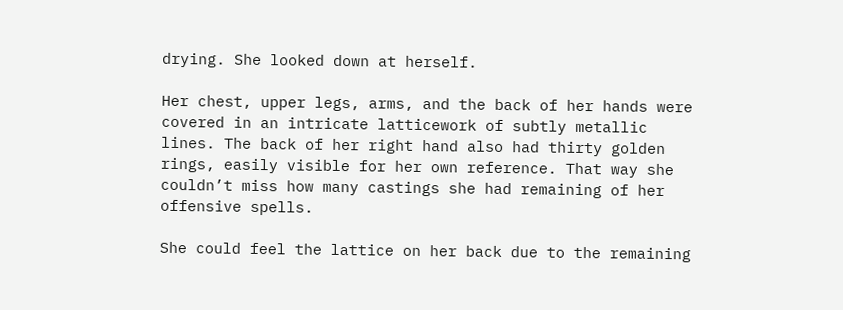drying. She looked down at herself.

Her chest, upper legs, arms, and the back of her hands were covered in an intricate latticework of subtly metallic lines. The back of her right hand also had thirty golden rings, easily visible for her own reference. That way she couldn’t miss how many castings she had remaining of her offensive spells.

She could feel the lattice on her back due to the remaining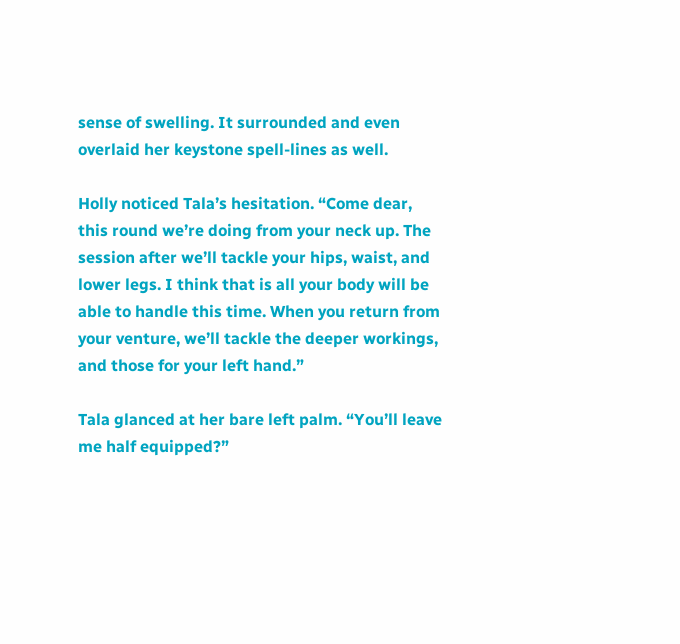sense of swelling. It surrounded and even overlaid her keystone spell-lines as well.

Holly noticed Tala’s hesitation. “Come dear, this round we’re doing from your neck up. The session after we’ll tackle your hips, waist, and lower legs. I think that is all your body will be able to handle this time. When you return from your venture, we’ll tackle the deeper workings, and those for your left hand.”

Tala glanced at her bare left palm. “You’ll leave me half equipped?”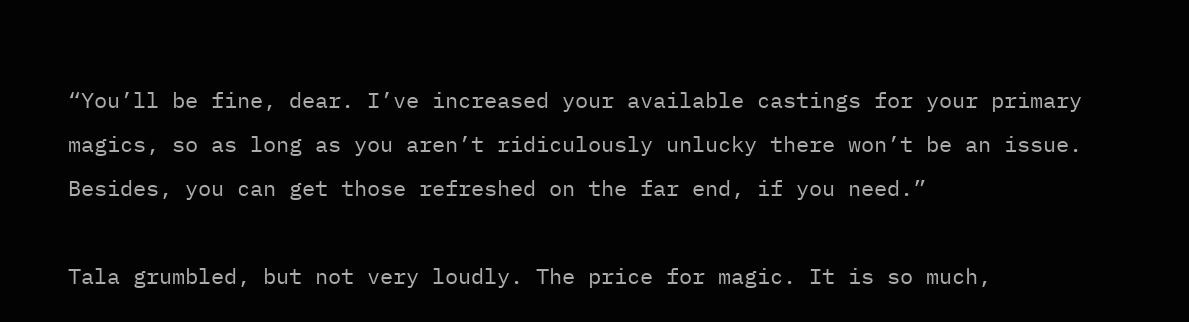“You’ll be fine, dear. I’ve increased your available castings for your primary magics, so as long as you aren’t ridiculously unlucky there won’t be an issue. Besides, you can get those refreshed on the far end, if you need.”

Tala grumbled, but not very loudly. The price for magic. It is so much,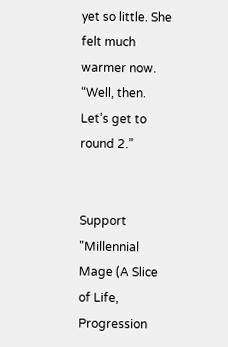yet so little. She felt much warmer now. “Well, then. Let’s get to round 2.”


Support "Millennial Mage (A Slice of Life, Progression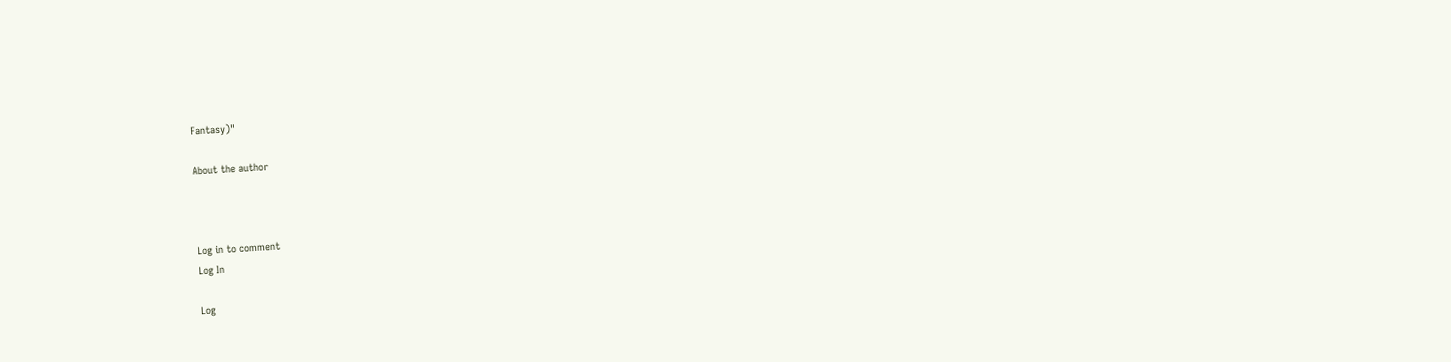Fantasy)"

About the author



Log in to comment
Log In

Log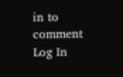in to comment
Log In